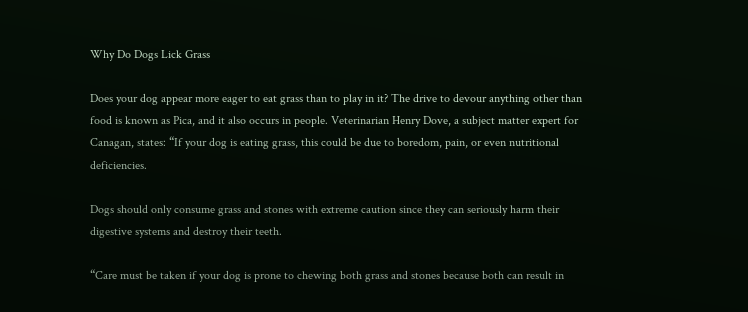Why Do Dogs Lick Grass

Does your dog appear more eager to eat grass than to play in it? The drive to devour anything other than food is known as Pica, and it also occurs in people. Veterinarian Henry Dove, a subject matter expert for Canagan, states: “If your dog is eating grass, this could be due to boredom, pain, or even nutritional deficiencies.

Dogs should only consume grass and stones with extreme caution since they can seriously harm their digestive systems and destroy their teeth.

“Care must be taken if your dog is prone to chewing both grass and stones because both can result in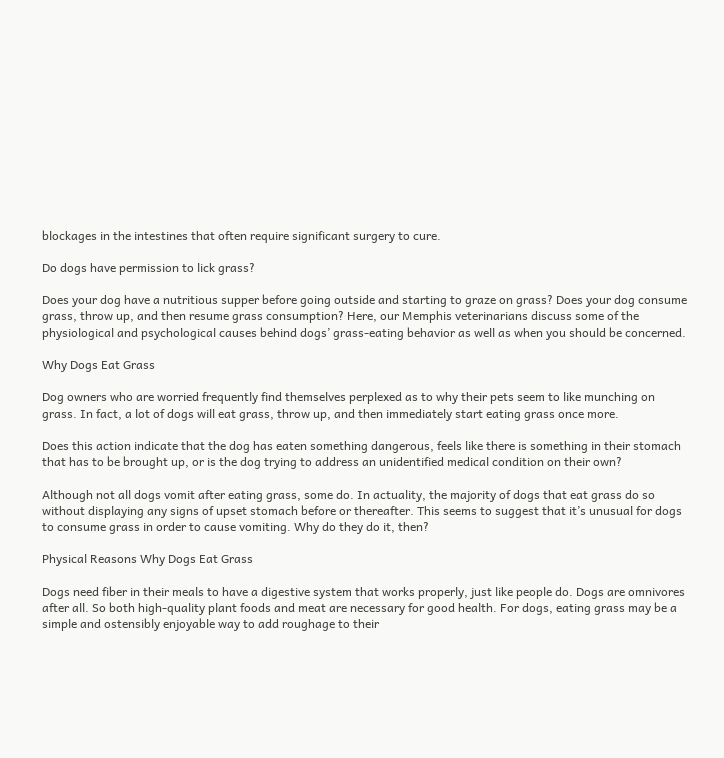blockages in the intestines that often require significant surgery to cure.

Do dogs have permission to lick grass?

Does your dog have a nutritious supper before going outside and starting to graze on grass? Does your dog consume grass, throw up, and then resume grass consumption? Here, our Memphis veterinarians discuss some of the physiological and psychological causes behind dogs’ grass-eating behavior as well as when you should be concerned.

Why Dogs Eat Grass

Dog owners who are worried frequently find themselves perplexed as to why their pets seem to like munching on grass. In fact, a lot of dogs will eat grass, throw up, and then immediately start eating grass once more.

Does this action indicate that the dog has eaten something dangerous, feels like there is something in their stomach that has to be brought up, or is the dog trying to address an unidentified medical condition on their own?

Although not all dogs vomit after eating grass, some do. In actuality, the majority of dogs that eat grass do so without displaying any signs of upset stomach before or thereafter. This seems to suggest that it’s unusual for dogs to consume grass in order to cause vomiting. Why do they do it, then?

Physical Reasons Why Dogs Eat Grass

Dogs need fiber in their meals to have a digestive system that works properly, just like people do. Dogs are omnivores after all. So both high-quality plant foods and meat are necessary for good health. For dogs, eating grass may be a simple and ostensibly enjoyable way to add roughage to their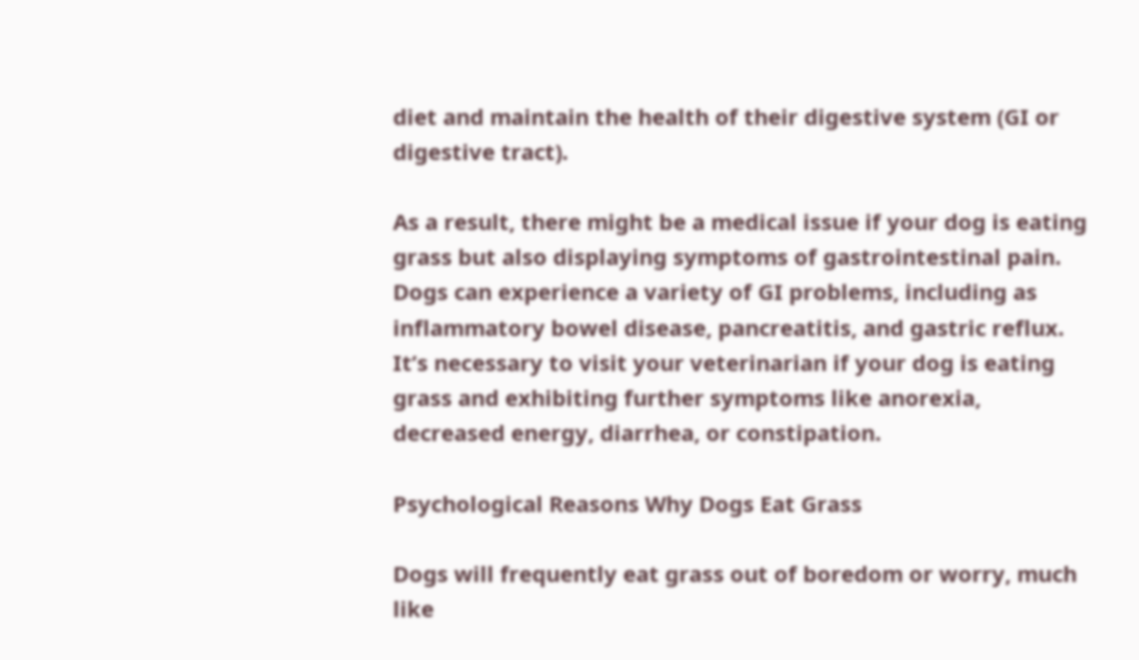diet and maintain the health of their digestive system (GI or digestive tract).

As a result, there might be a medical issue if your dog is eating grass but also displaying symptoms of gastrointestinal pain. Dogs can experience a variety of GI problems, including as inflammatory bowel disease, pancreatitis, and gastric reflux. It’s necessary to visit your veterinarian if your dog is eating grass and exhibiting further symptoms like anorexia, decreased energy, diarrhea, or constipation.

Psychological Reasons Why Dogs Eat Grass

Dogs will frequently eat grass out of boredom or worry, much like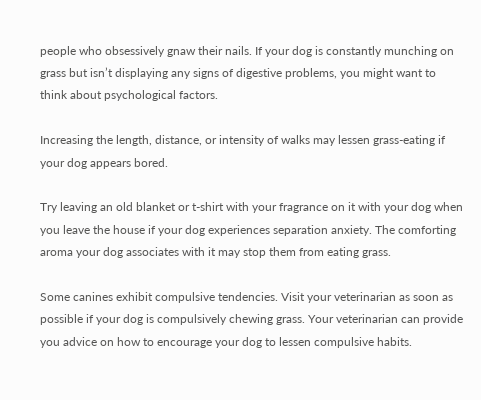people who obsessively gnaw their nails. If your dog is constantly munching on grass but isn’t displaying any signs of digestive problems, you might want to think about psychological factors.

Increasing the length, distance, or intensity of walks may lessen grass-eating if your dog appears bored.

Try leaving an old blanket or t-shirt with your fragrance on it with your dog when you leave the house if your dog experiences separation anxiety. The comforting aroma your dog associates with it may stop them from eating grass.

Some canines exhibit compulsive tendencies. Visit your veterinarian as soon as possible if your dog is compulsively chewing grass. Your veterinarian can provide you advice on how to encourage your dog to lessen compulsive habits.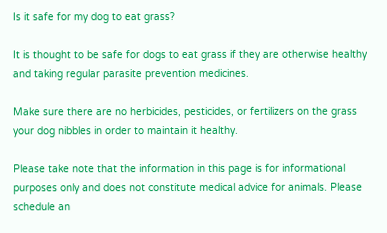Is it safe for my dog to eat grass?

It is thought to be safe for dogs to eat grass if they are otherwise healthy and taking regular parasite prevention medicines.

Make sure there are no herbicides, pesticides, or fertilizers on the grass your dog nibbles in order to maintain it healthy.

Please take note that the information in this page is for informational purposes only and does not constitute medical advice for animals. Please schedule an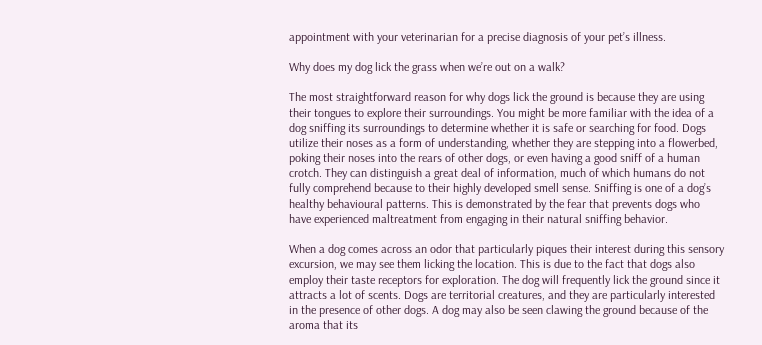appointment with your veterinarian for a precise diagnosis of your pet’s illness.

Why does my dog lick the grass when we’re out on a walk?

The most straightforward reason for why dogs lick the ground is because they are using their tongues to explore their surroundings. You might be more familiar with the idea of a dog sniffing its surroundings to determine whether it is safe or searching for food. Dogs utilize their noses as a form of understanding, whether they are stepping into a flowerbed, poking their noses into the rears of other dogs, or even having a good sniff of a human crotch. They can distinguish a great deal of information, much of which humans do not fully comprehend because to their highly developed smell sense. Sniffing is one of a dog’s healthy behavioural patterns. This is demonstrated by the fear that prevents dogs who have experienced maltreatment from engaging in their natural sniffing behavior.

When a dog comes across an odor that particularly piques their interest during this sensory excursion, we may see them licking the location. This is due to the fact that dogs also employ their taste receptors for exploration. The dog will frequently lick the ground since it attracts a lot of scents. Dogs are territorial creatures, and they are particularly interested in the presence of other dogs. A dog may also be seen clawing the ground because of the aroma that its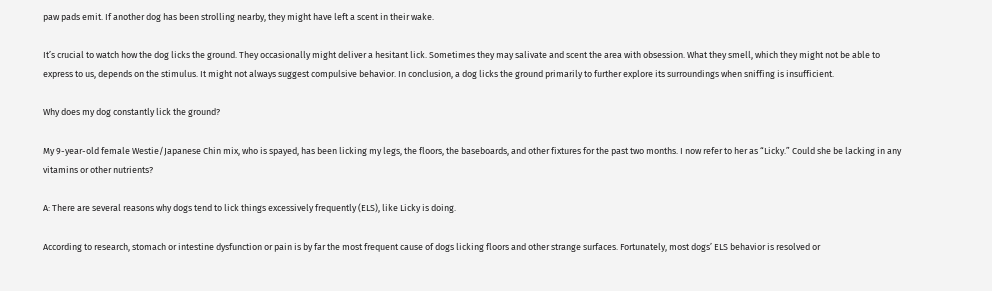paw pads emit. If another dog has been strolling nearby, they might have left a scent in their wake.

It’s crucial to watch how the dog licks the ground. They occasionally might deliver a hesitant lick. Sometimes they may salivate and scent the area with obsession. What they smell, which they might not be able to express to us, depends on the stimulus. It might not always suggest compulsive behavior. In conclusion, a dog licks the ground primarily to further explore its surroundings when sniffing is insufficient.

Why does my dog constantly lick the ground?

My 9-year-old female Westie/Japanese Chin mix, who is spayed, has been licking my legs, the floors, the baseboards, and other fixtures for the past two months. I now refer to her as “Licky.” Could she be lacking in any vitamins or other nutrients?

A: There are several reasons why dogs tend to lick things excessively frequently (ELS), like Licky is doing.

According to research, stomach or intestine dysfunction or pain is by far the most frequent cause of dogs licking floors and other strange surfaces. Fortunately, most dogs’ ELS behavior is resolved or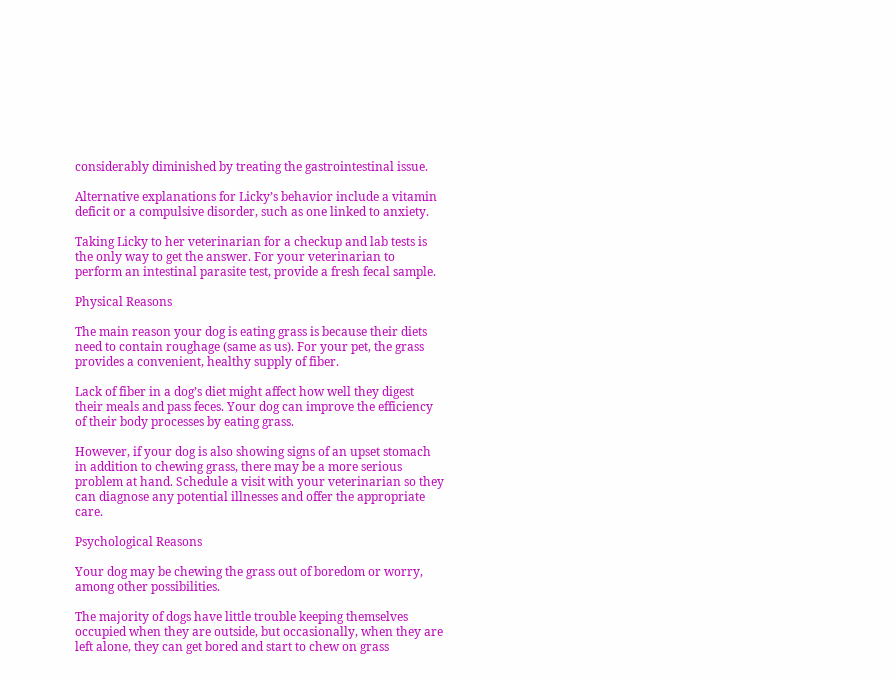considerably diminished by treating the gastrointestinal issue.

Alternative explanations for Licky’s behavior include a vitamin deficit or a compulsive disorder, such as one linked to anxiety.

Taking Licky to her veterinarian for a checkup and lab tests is the only way to get the answer. For your veterinarian to perform an intestinal parasite test, provide a fresh fecal sample.

Physical Reasons

The main reason your dog is eating grass is because their diets need to contain roughage (same as us). For your pet, the grass provides a convenient, healthy supply of fiber.

Lack of fiber in a dog’s diet might affect how well they digest their meals and pass feces. Your dog can improve the efficiency of their body processes by eating grass.

However, if your dog is also showing signs of an upset stomach in addition to chewing grass, there may be a more serious problem at hand. Schedule a visit with your veterinarian so they can diagnose any potential illnesses and offer the appropriate care.

Psychological Reasons

Your dog may be chewing the grass out of boredom or worry, among other possibilities.

The majority of dogs have little trouble keeping themselves occupied when they are outside, but occasionally, when they are left alone, they can get bored and start to chew on grass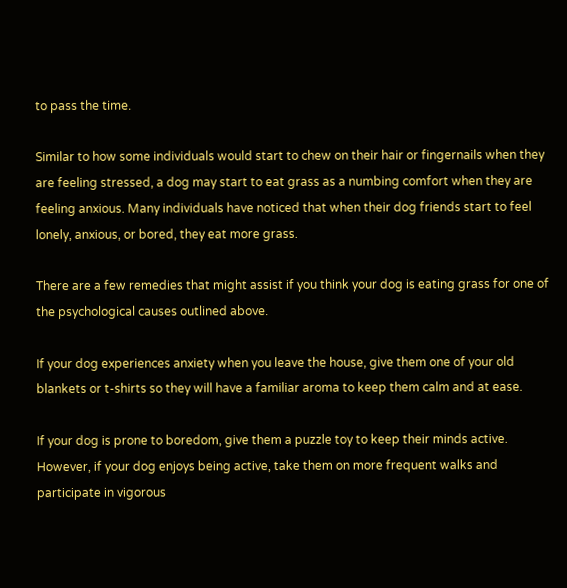to pass the time.

Similar to how some individuals would start to chew on their hair or fingernails when they are feeling stressed, a dog may start to eat grass as a numbing comfort when they are feeling anxious. Many individuals have noticed that when their dog friends start to feel lonely, anxious, or bored, they eat more grass.

There are a few remedies that might assist if you think your dog is eating grass for one of the psychological causes outlined above.

If your dog experiences anxiety when you leave the house, give them one of your old blankets or t-shirts so they will have a familiar aroma to keep them calm and at ease.

If your dog is prone to boredom, give them a puzzle toy to keep their minds active. However, if your dog enjoys being active, take them on more frequent walks and participate in vigorous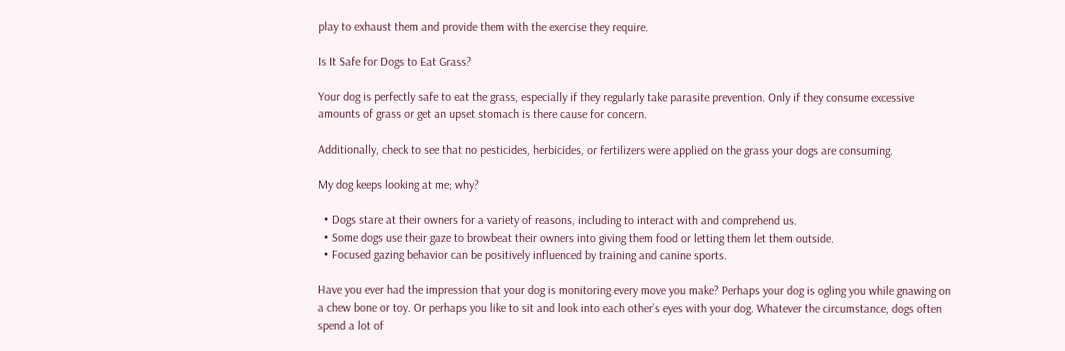play to exhaust them and provide them with the exercise they require.

Is It Safe for Dogs to Eat Grass?

Your dog is perfectly safe to eat the grass, especially if they regularly take parasite prevention. Only if they consume excessive amounts of grass or get an upset stomach is there cause for concern.

Additionally, check to see that no pesticides, herbicides, or fertilizers were applied on the grass your dogs are consuming.

My dog keeps looking at me; why?

  • Dogs stare at their owners for a variety of reasons, including to interact with and comprehend us.
  • Some dogs use their gaze to browbeat their owners into giving them food or letting them let them outside.
  • Focused gazing behavior can be positively influenced by training and canine sports.

Have you ever had the impression that your dog is monitoring every move you make? Perhaps your dog is ogling you while gnawing on a chew bone or toy. Or perhaps you like to sit and look into each other’s eyes with your dog. Whatever the circumstance, dogs often spend a lot of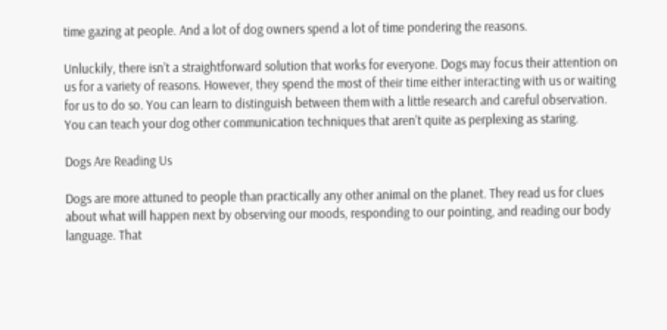time gazing at people. And a lot of dog owners spend a lot of time pondering the reasons.

Unluckily, there isn’t a straightforward solution that works for everyone. Dogs may focus their attention on us for a variety of reasons. However, they spend the most of their time either interacting with us or waiting for us to do so. You can learn to distinguish between them with a little research and careful observation. You can teach your dog other communication techniques that aren’t quite as perplexing as staring.

Dogs Are Reading Us

Dogs are more attuned to people than practically any other animal on the planet. They read us for clues about what will happen next by observing our moods, responding to our pointing, and reading our body language. That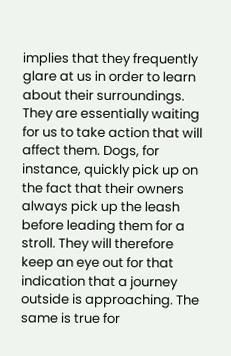implies that they frequently glare at us in order to learn about their surroundings. They are essentially waiting for us to take action that will affect them. Dogs, for instance, quickly pick up on the fact that their owners always pick up the leash before leading them for a stroll. They will therefore keep an eye out for that indication that a journey outside is approaching. The same is true for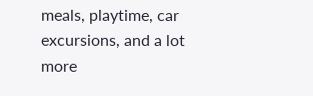meals, playtime, car excursions, and a lot more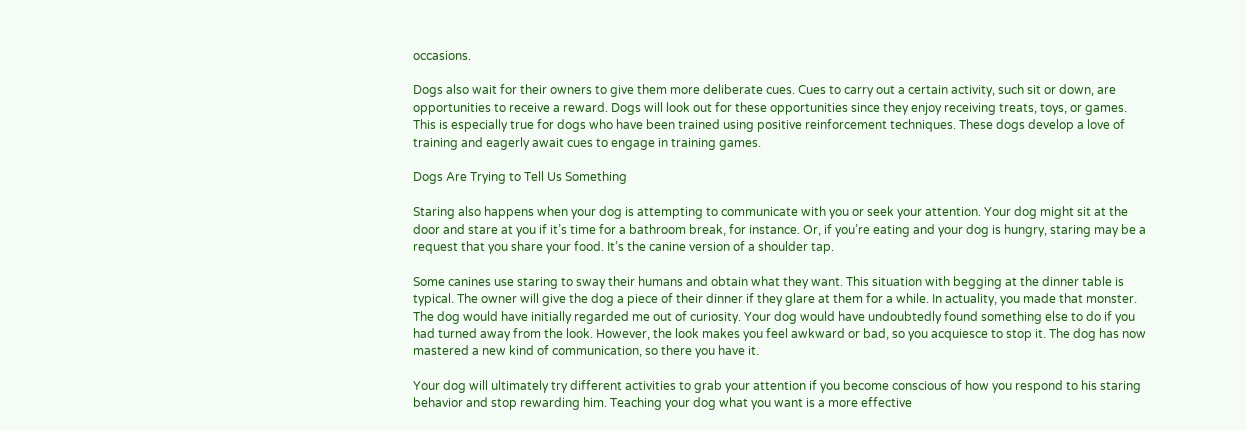occasions.

Dogs also wait for their owners to give them more deliberate cues. Cues to carry out a certain activity, such sit or down, are opportunities to receive a reward. Dogs will look out for these opportunities since they enjoy receiving treats, toys, or games. This is especially true for dogs who have been trained using positive reinforcement techniques. These dogs develop a love of training and eagerly await cues to engage in training games.

Dogs Are Trying to Tell Us Something

Staring also happens when your dog is attempting to communicate with you or seek your attention. Your dog might sit at the door and stare at you if it’s time for a bathroom break, for instance. Or, if you’re eating and your dog is hungry, staring may be a request that you share your food. It’s the canine version of a shoulder tap.

Some canines use staring to sway their humans and obtain what they want. This situation with begging at the dinner table is typical. The owner will give the dog a piece of their dinner if they glare at them for a while. In actuality, you made that monster. The dog would have initially regarded me out of curiosity. Your dog would have undoubtedly found something else to do if you had turned away from the look. However, the look makes you feel awkward or bad, so you acquiesce to stop it. The dog has now mastered a new kind of communication, so there you have it.

Your dog will ultimately try different activities to grab your attention if you become conscious of how you respond to his staring behavior and stop rewarding him. Teaching your dog what you want is a more effective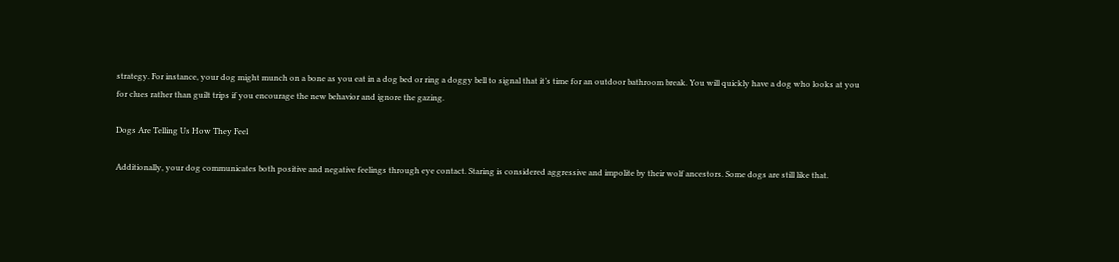strategy. For instance, your dog might munch on a bone as you eat in a dog bed or ring a doggy bell to signal that it’s time for an outdoor bathroom break. You will quickly have a dog who looks at you for clues rather than guilt trips if you encourage the new behavior and ignore the gazing.

Dogs Are Telling Us How They Feel

Additionally, your dog communicates both positive and negative feelings through eye contact. Staring is considered aggressive and impolite by their wolf ancestors. Some dogs are still like that.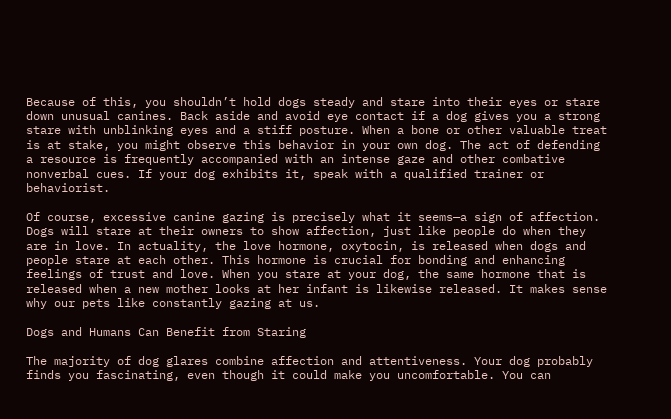Because of this, you shouldn’t hold dogs steady and stare into their eyes or stare down unusual canines. Back aside and avoid eye contact if a dog gives you a strong stare with unblinking eyes and a stiff posture. When a bone or other valuable treat is at stake, you might observe this behavior in your own dog. The act of defending a resource is frequently accompanied with an intense gaze and other combative nonverbal cues. If your dog exhibits it, speak with a qualified trainer or behaviorist.

Of course, excessive canine gazing is precisely what it seems—a sign of affection. Dogs will stare at their owners to show affection, just like people do when they are in love. In actuality, the love hormone, oxytocin, is released when dogs and people stare at each other. This hormone is crucial for bonding and enhancing feelings of trust and love. When you stare at your dog, the same hormone that is released when a new mother looks at her infant is likewise released. It makes sense why our pets like constantly gazing at us.

Dogs and Humans Can Benefit from Staring

The majority of dog glares combine affection and attentiveness. Your dog probably finds you fascinating, even though it could make you uncomfortable. You can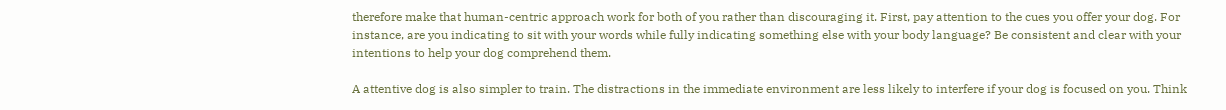therefore make that human-centric approach work for both of you rather than discouraging it. First, pay attention to the cues you offer your dog. For instance, are you indicating to sit with your words while fully indicating something else with your body language? Be consistent and clear with your intentions to help your dog comprehend them.

A attentive dog is also simpler to train. The distractions in the immediate environment are less likely to interfere if your dog is focused on you. Think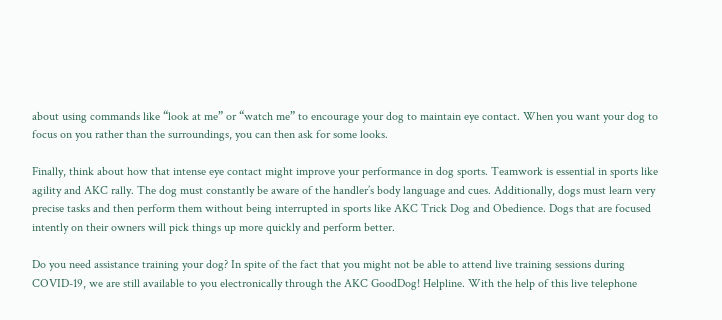about using commands like “look at me” or “watch me” to encourage your dog to maintain eye contact. When you want your dog to focus on you rather than the surroundings, you can then ask for some looks.

Finally, think about how that intense eye contact might improve your performance in dog sports. Teamwork is essential in sports like agility and AKC rally. The dog must constantly be aware of the handler’s body language and cues. Additionally, dogs must learn very precise tasks and then perform them without being interrupted in sports like AKC Trick Dog and Obedience. Dogs that are focused intently on their owners will pick things up more quickly and perform better.

Do you need assistance training your dog? In spite of the fact that you might not be able to attend live training sessions during COVID-19, we are still available to you electronically through the AKC GoodDog! Helpline. With the help of this live telephone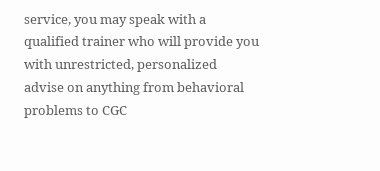service, you may speak with a qualified trainer who will provide you with unrestricted, personalized advise on anything from behavioral problems to CGC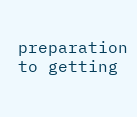preparation to getting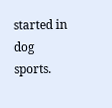started in dog sports.